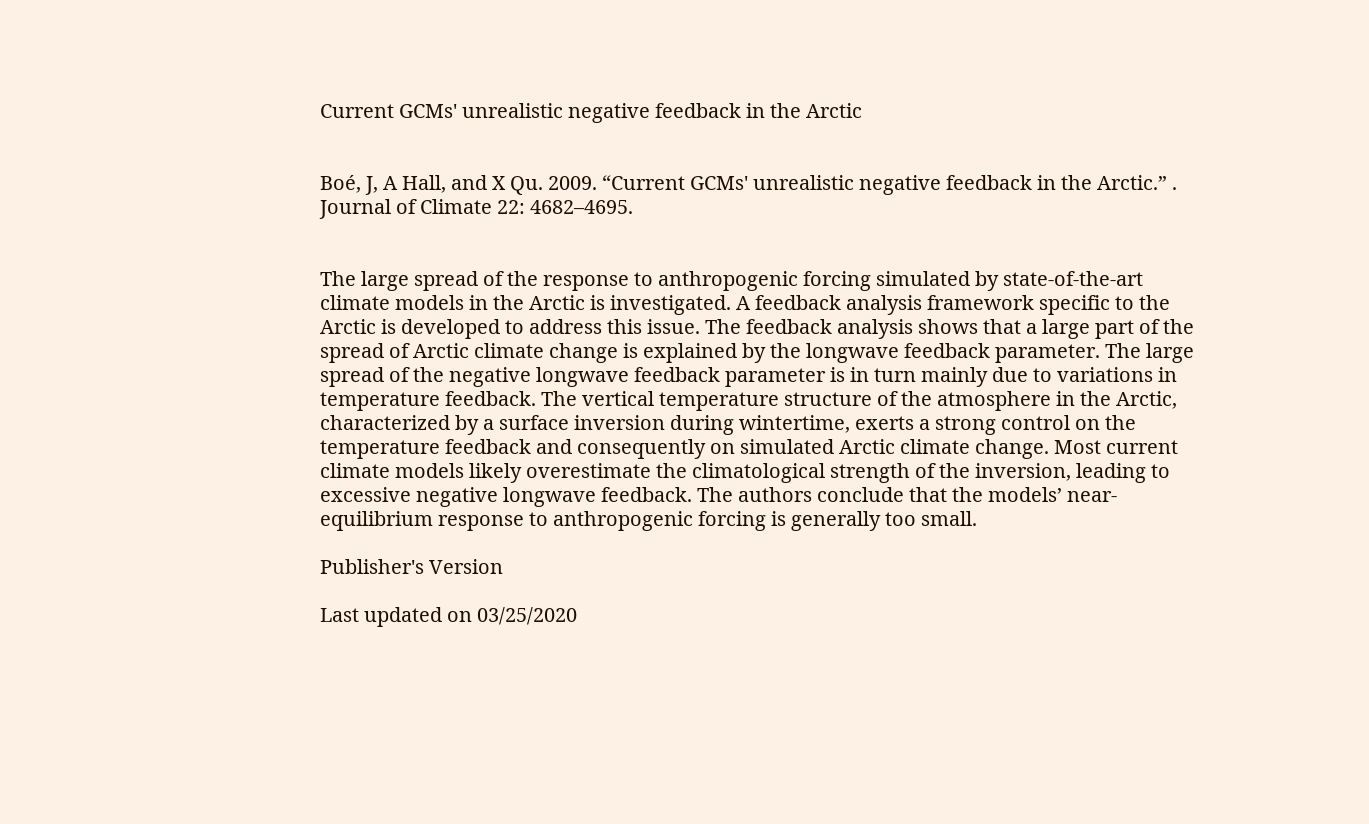Current GCMs' unrealistic negative feedback in the Arctic


Boé, J, A Hall, and X Qu. 2009. “Current GCMs' unrealistic negative feedback in the Arctic.” . Journal of Climate 22: 4682–4695.


The large spread of the response to anthropogenic forcing simulated by state-of-the-art climate models in the Arctic is investigated. A feedback analysis framework specific to the Arctic is developed to address this issue. The feedback analysis shows that a large part of the spread of Arctic climate change is explained by the longwave feedback parameter. The large spread of the negative longwave feedback parameter is in turn mainly due to variations in temperature feedback. The vertical temperature structure of the atmosphere in the Arctic, characterized by a surface inversion during wintertime, exerts a strong control on the temperature feedback and consequently on simulated Arctic climate change. Most current climate models likely overestimate the climatological strength of the inversion, leading to excessive negative longwave feedback. The authors conclude that the models’ near-equilibrium response to anthropogenic forcing is generally too small.

Publisher's Version

Last updated on 03/25/2020